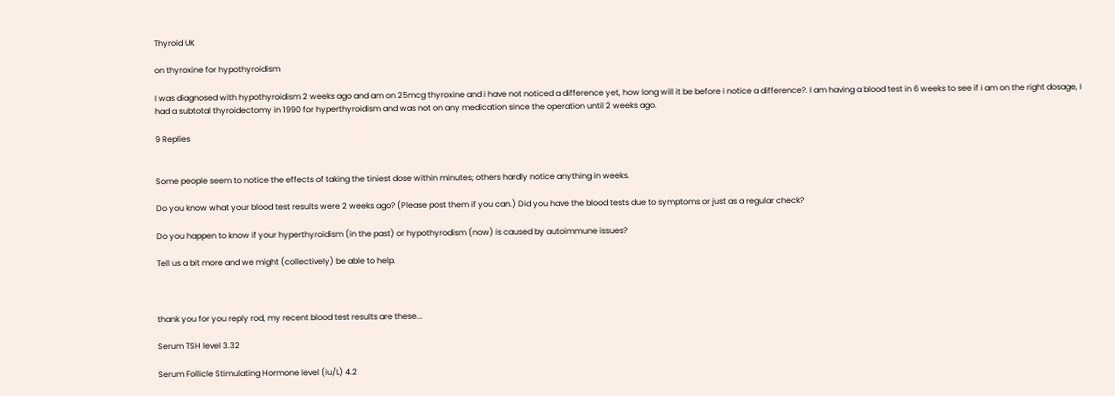Thyroid UK

on thyroxine for hypothyroidism

I was diagnosed with hypothyroidism 2 weeks ago and am on 25mcg thyroxine and i have not noticed a difference yet, how long will it be before i notice a difference?. I am having a blood test in 6 weeks to see if i am on the right dosage, I had a subtotal thyroidectomy in 1990 for hyperthyroidism and was not on any medication since the operation until 2 weeks ago.

9 Replies


Some people seem to notice the effects of taking the tiniest dose within minutes; others hardly notice anything in weeks.

Do you know what your blood test results were 2 weeks ago? (Please post them if you can.) Did you have the blood tests due to symptoms or just as a regular check?

Do you happen to know if your hyperthyroidism (in the past) or hypothyrodism (now) is caused by autoimmune issues?

Tell us a bit more and we might (collectively) be able to help.



thank you for you reply rod, my recent blood test results are these...

Serum TSH level 3.32

Serum Follicle Stimulating Hormone level (iu/L) 4.2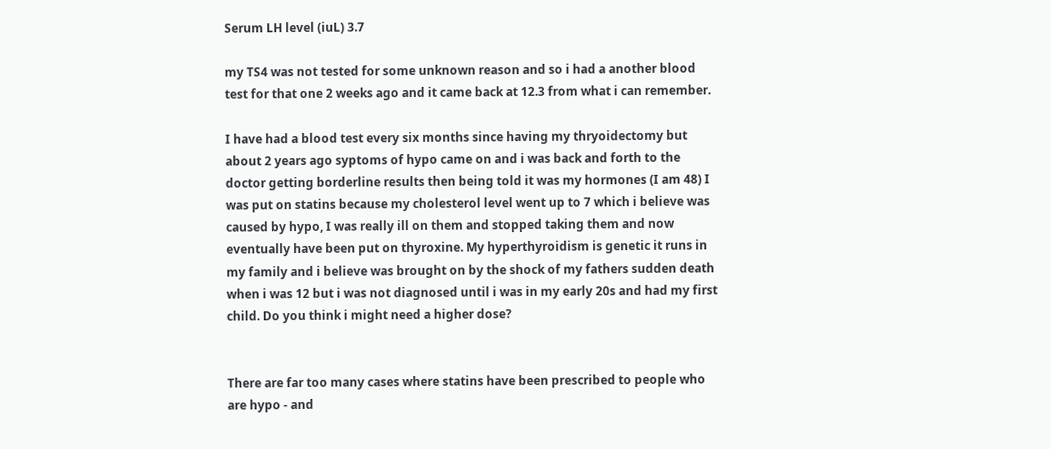Serum LH level (iuL) 3.7

my TS4 was not tested for some unknown reason and so i had a another blood test for that one 2 weeks ago and it came back at 12.3 from what i can remember.

I have had a blood test every six months since having my thryoidectomy but about 2 years ago syptoms of hypo came on and i was back and forth to the doctor getting borderline results then being told it was my hormones (I am 48) I was put on statins because my cholesterol level went up to 7 which i believe was caused by hypo, I was really ill on them and stopped taking them and now eventually have been put on thyroxine. My hyperthyroidism is genetic it runs in my family and i believe was brought on by the shock of my fathers sudden death when i was 12 but i was not diagnosed until i was in my early 20s and had my first child. Do you think i might need a higher dose?


There are far too many cases where statins have been prescribed to people who are hypo - and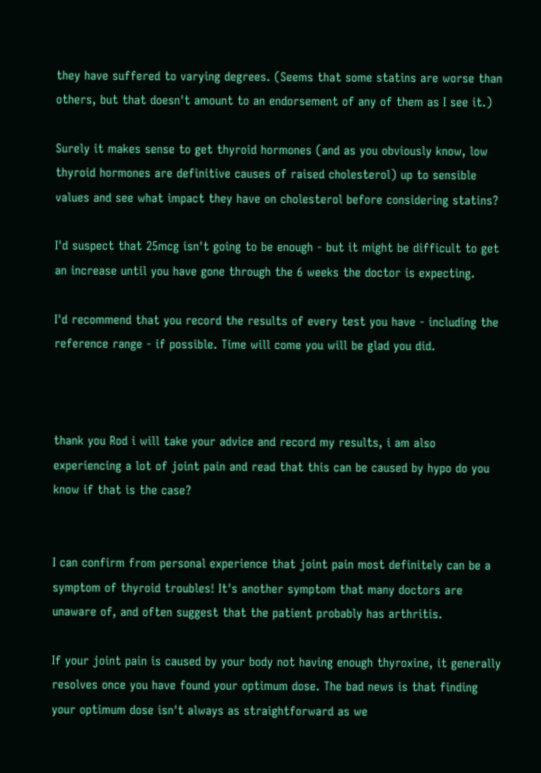they have suffered to varying degrees. (Seems that some statins are worse than others, but that doesn't amount to an endorsement of any of them as I see it.)

Surely it makes sense to get thyroid hormones (and as you obviously know, low thyroid hormones are definitive causes of raised cholesterol) up to sensible values and see what impact they have on cholesterol before considering statins?

I'd suspect that 25mcg isn't going to be enough - but it might be difficult to get an increase until you have gone through the 6 weeks the doctor is expecting.

I'd recommend that you record the results of every test you have - including the reference range - if possible. Time will come you will be glad you did.



thank you Rod i will take your advice and record my results, i am also experiencing a lot of joint pain and read that this can be caused by hypo do you know if that is the case?


I can confirm from personal experience that joint pain most definitely can be a symptom of thyroid troubles! It's another symptom that many doctors are unaware of, and often suggest that the patient probably has arthritis.

If your joint pain is caused by your body not having enough thyroxine, it generally resolves once you have found your optimum dose. The bad news is that finding your optimum dose isn't always as straightforward as we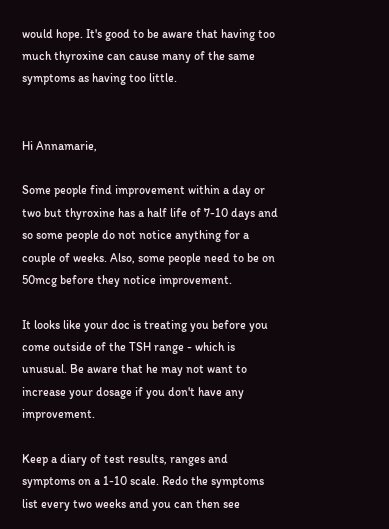would hope. It's good to be aware that having too much thyroxine can cause many of the same symptoms as having too little.


Hi Annamarie,

Some people find improvement within a day or two but thyroxine has a half life of 7-10 days and so some people do not notice anything for a couple of weeks. Also, some people need to be on 50mcg before they notice improvement.

It looks like your doc is treating you before you come outside of the TSH range - which is unusual. Be aware that he may not want to increase your dosage if you don't have any improvement.

Keep a diary of test results, ranges and symptoms on a 1-10 scale. Redo the symptoms list every two weeks and you can then see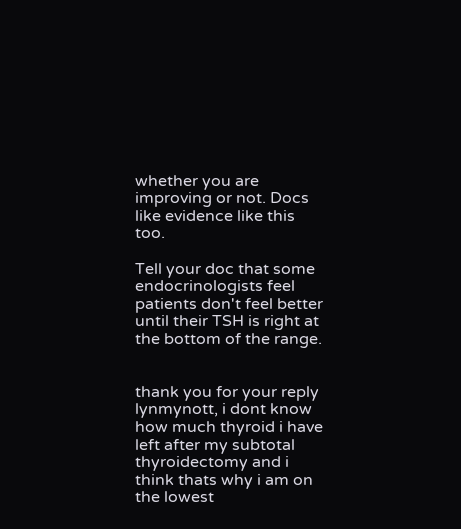whether you are improving or not. Docs like evidence like this too.

Tell your doc that some endocrinologists feel patients don't feel better until their TSH is right at the bottom of the range.


thank you for your reply lynmynott, i dont know how much thyroid i have left after my subtotal thyroidectomy and i think thats why i am on the lowest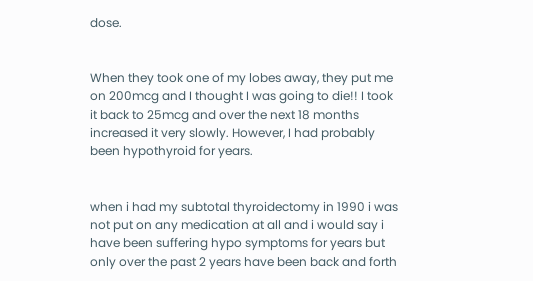dose.


When they took one of my lobes away, they put me on 200mcg and I thought I was going to die!! I took it back to 25mcg and over the next 18 months increased it very slowly. However, I had probably been hypothyroid for years.


when i had my subtotal thyroidectomy in 1990 i was not put on any medication at all and i would say i have been suffering hypo symptoms for years but only over the past 2 years have been back and forth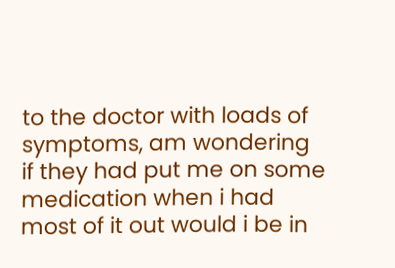to the doctor with loads of symptoms, am wondering if they had put me on some medication when i had most of it out would i be in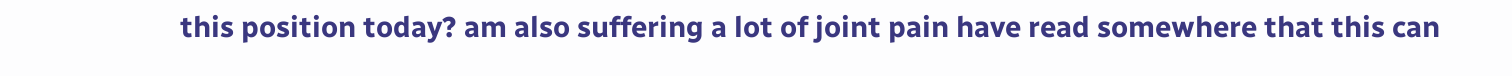this position today? am also suffering a lot of joint pain have read somewhere that this can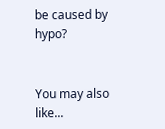be caused by hypo?


You may also like...